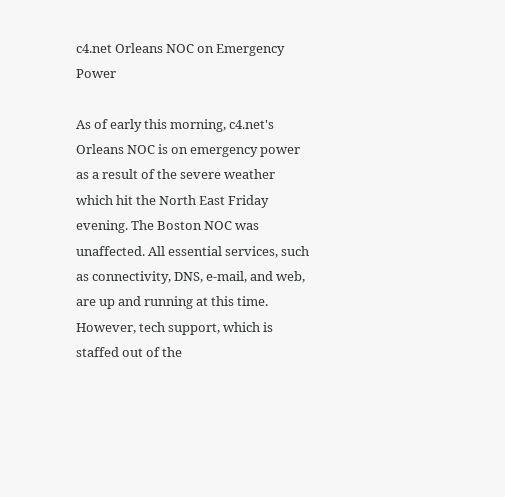c4.net Orleans NOC on Emergency Power

As of early this morning, c4.net's Orleans NOC is on emergency power as a result of the severe weather which hit the North East Friday evening. The Boston NOC was unaffected. All essential services, such as connectivity, DNS, e-mail, and web, are up and running at this time. However, tech support, which is staffed out of the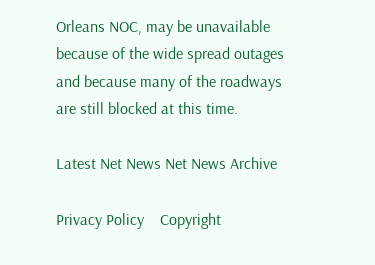Orleans NOC, may be unavailable because of the wide spread outages and because many of the roadways are still blocked at this time.

Latest Net News Net News Archive

Privacy Policy    Copyright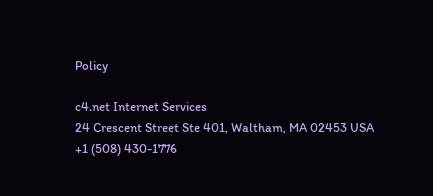Policy

c4.net Internet Services
24 Crescent Street Ste 401, Waltham, MA 02453 USA
+1 (508) 430-1776